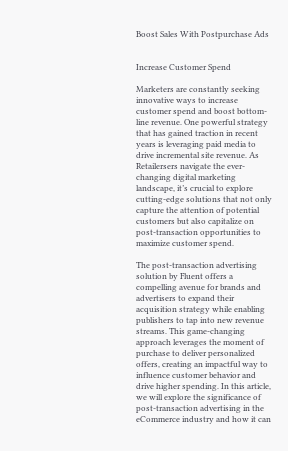Boost Sales With Postpurchase Ads


Increase Customer Spend

Marketers are constantly seeking innovative ways to increase customer spend and boost bottom-line revenue. One powerful strategy that has gained traction in recent years is leveraging paid media to drive incremental site revenue. As Retailersers navigate the ever-changing digital marketing landscape, it’s crucial to explore cutting-edge solutions that not only capture the attention of potential customers but also capitalize on post-transaction opportunities to maximize customer spend.

The post-transaction advertising solution by Fluent offers a compelling avenue for brands and advertisers to expand their acquisition strategy while enabling publishers to tap into new revenue streams. This game-changing approach leverages the moment of purchase to deliver personalized offers, creating an impactful way to influence customer behavior and drive higher spending. In this article, we will explore the significance of post-transaction advertising in the eCommerce industry and how it can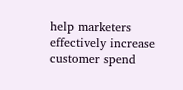help marketers effectively increase customer spend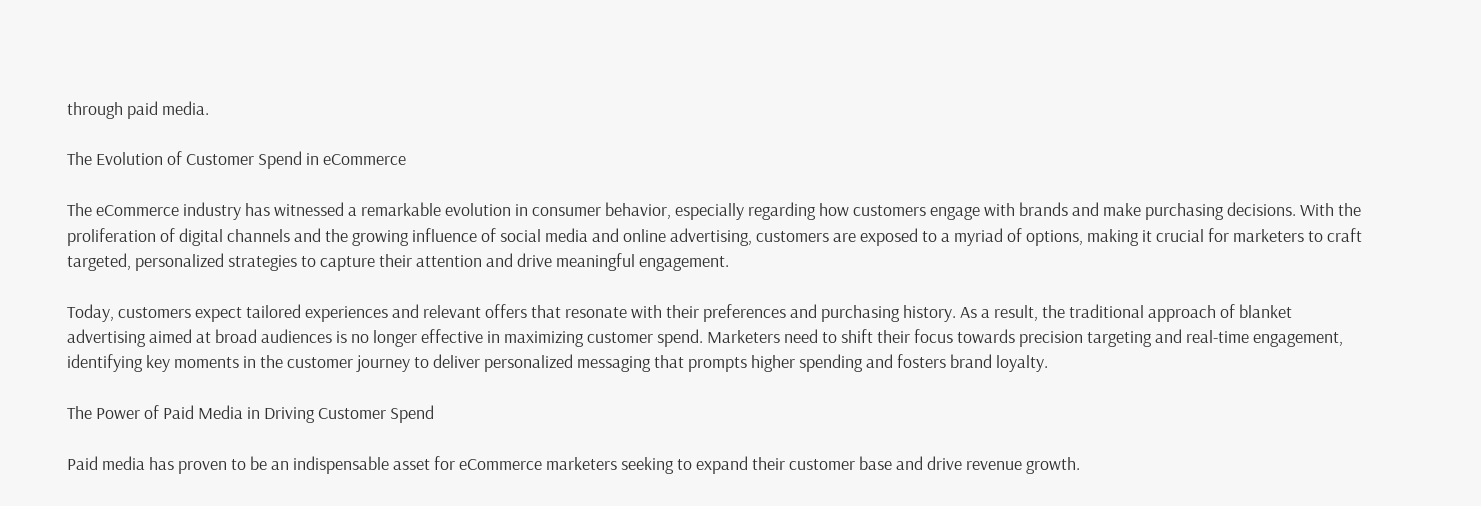through paid media.

The Evolution of Customer Spend in eCommerce

The eCommerce industry has witnessed a remarkable evolution in consumer behavior, especially regarding how customers engage with brands and make purchasing decisions. With the proliferation of digital channels and the growing influence of social media and online advertising, customers are exposed to a myriad of options, making it crucial for marketers to craft targeted, personalized strategies to capture their attention and drive meaningful engagement.

Today, customers expect tailored experiences and relevant offers that resonate with their preferences and purchasing history. As a result, the traditional approach of blanket advertising aimed at broad audiences is no longer effective in maximizing customer spend. Marketers need to shift their focus towards precision targeting and real-time engagement, identifying key moments in the customer journey to deliver personalized messaging that prompts higher spending and fosters brand loyalty.

The Power of Paid Media in Driving Customer Spend

Paid media has proven to be an indispensable asset for eCommerce marketers seeking to expand their customer base and drive revenue growth.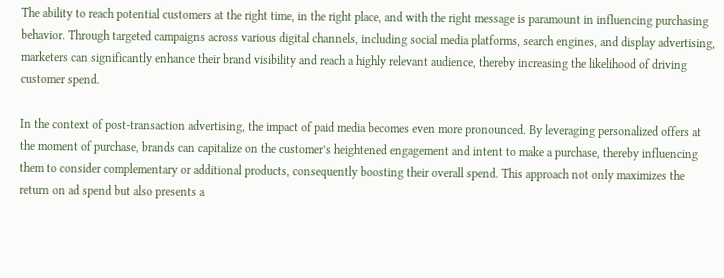The ability to reach potential customers at the right time, in the right place, and with the right message is paramount in influencing purchasing behavior. Through targeted campaigns across various digital channels, including social media platforms, search engines, and display advertising, marketers can significantly enhance their brand visibility and reach a highly relevant audience, thereby increasing the likelihood of driving customer spend.

In the context of post-transaction advertising, the impact of paid media becomes even more pronounced. By leveraging personalized offers at the moment of purchase, brands can capitalize on the customer’s heightened engagement and intent to make a purchase, thereby influencing them to consider complementary or additional products, consequently boosting their overall spend. This approach not only maximizes the return on ad spend but also presents a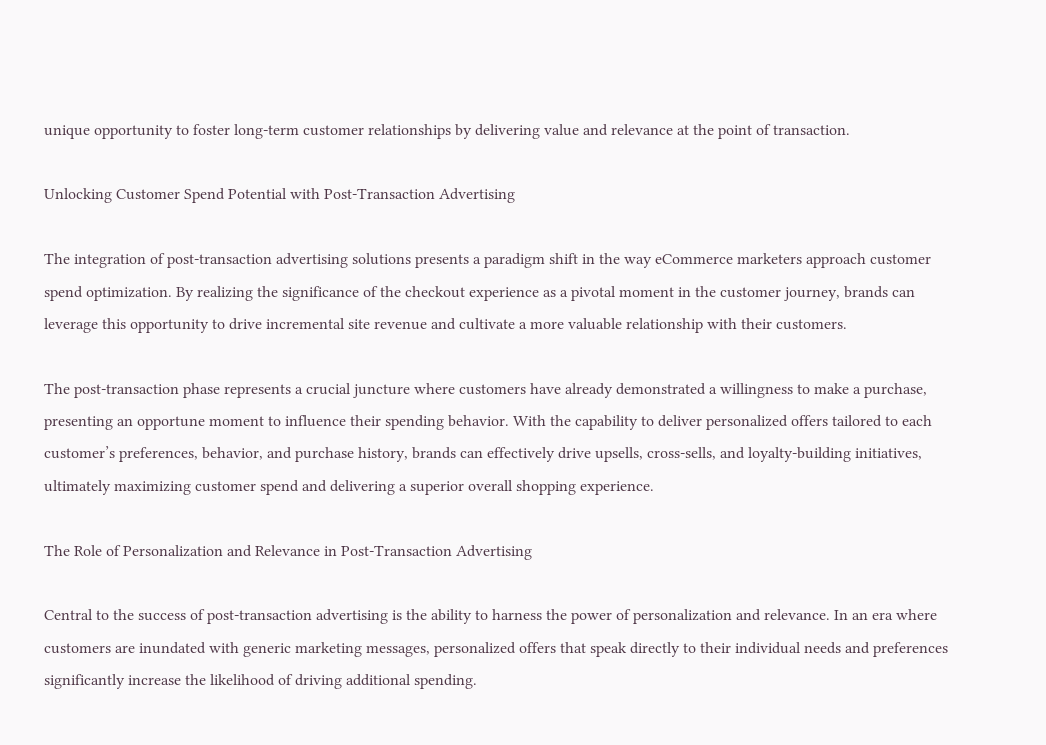unique opportunity to foster long-term customer relationships by delivering value and relevance at the point of transaction.

Unlocking Customer Spend Potential with Post-Transaction Advertising

The integration of post-transaction advertising solutions presents a paradigm shift in the way eCommerce marketers approach customer spend optimization. By realizing the significance of the checkout experience as a pivotal moment in the customer journey, brands can leverage this opportunity to drive incremental site revenue and cultivate a more valuable relationship with their customers.

The post-transaction phase represents a crucial juncture where customers have already demonstrated a willingness to make a purchase, presenting an opportune moment to influence their spending behavior. With the capability to deliver personalized offers tailored to each customer’s preferences, behavior, and purchase history, brands can effectively drive upsells, cross-sells, and loyalty-building initiatives, ultimately maximizing customer spend and delivering a superior overall shopping experience.

The Role of Personalization and Relevance in Post-Transaction Advertising

Central to the success of post-transaction advertising is the ability to harness the power of personalization and relevance. In an era where customers are inundated with generic marketing messages, personalized offers that speak directly to their individual needs and preferences significantly increase the likelihood of driving additional spending.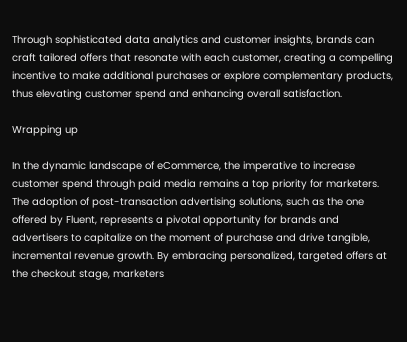Through sophisticated data analytics and customer insights, brands can craft tailored offers that resonate with each customer, creating a compelling incentive to make additional purchases or explore complementary products, thus elevating customer spend and enhancing overall satisfaction.

Wrapping up

In the dynamic landscape of eCommerce, the imperative to increase customer spend through paid media remains a top priority for marketers. The adoption of post-transaction advertising solutions, such as the one offered by Fluent, represents a pivotal opportunity for brands and advertisers to capitalize on the moment of purchase and drive tangible, incremental revenue growth. By embracing personalized, targeted offers at the checkout stage, marketers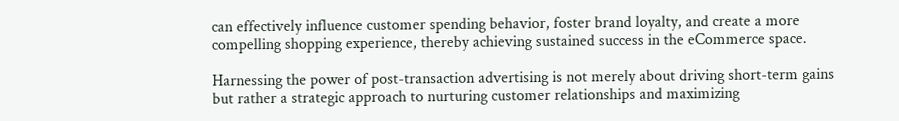can effectively influence customer spending behavior, foster brand loyalty, and create a more compelling shopping experience, thereby achieving sustained success in the eCommerce space.

Harnessing the power of post-transaction advertising is not merely about driving short-term gains but rather a strategic approach to nurturing customer relationships and maximizing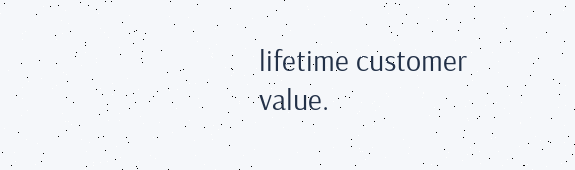lifetime customer value.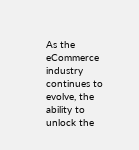As the eCommerce industry continues to evolve, the ability to unlock the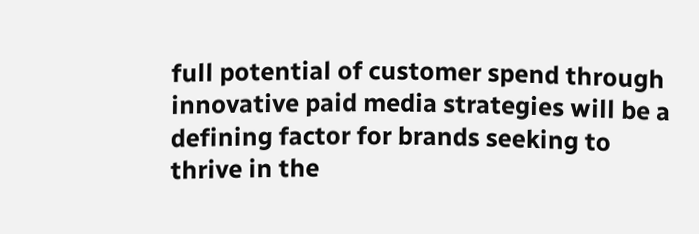full potential of customer spend through innovative paid media strategies will be a defining factor for brands seeking to thrive in the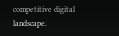competitive digital landscape.